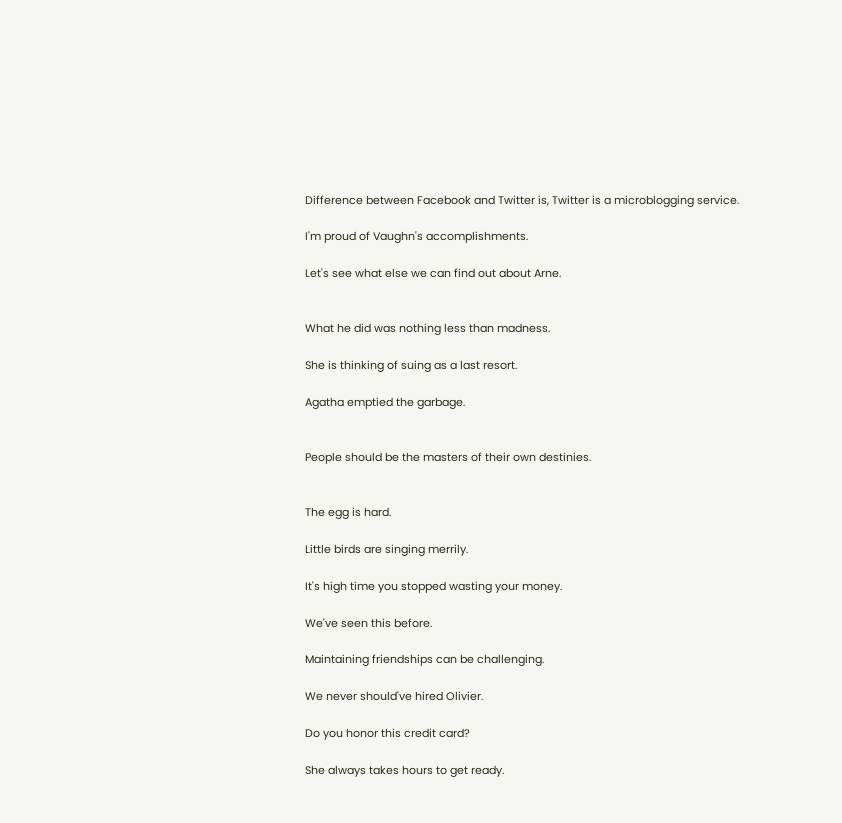Difference between Facebook and Twitter is, Twitter is a microblogging service.

I'm proud of Vaughn's accomplishments.

Let's see what else we can find out about Arne.


What he did was nothing less than madness.

She is thinking of suing as a last resort.

Agatha emptied the garbage.


People should be the masters of their own destinies.


The egg is hard.

Little birds are singing merrily.

It's high time you stopped wasting your money.

We've seen this before.

Maintaining friendships can be challenging.

We never should've hired Olivier.

Do you honor this credit card?

She always takes hours to get ready.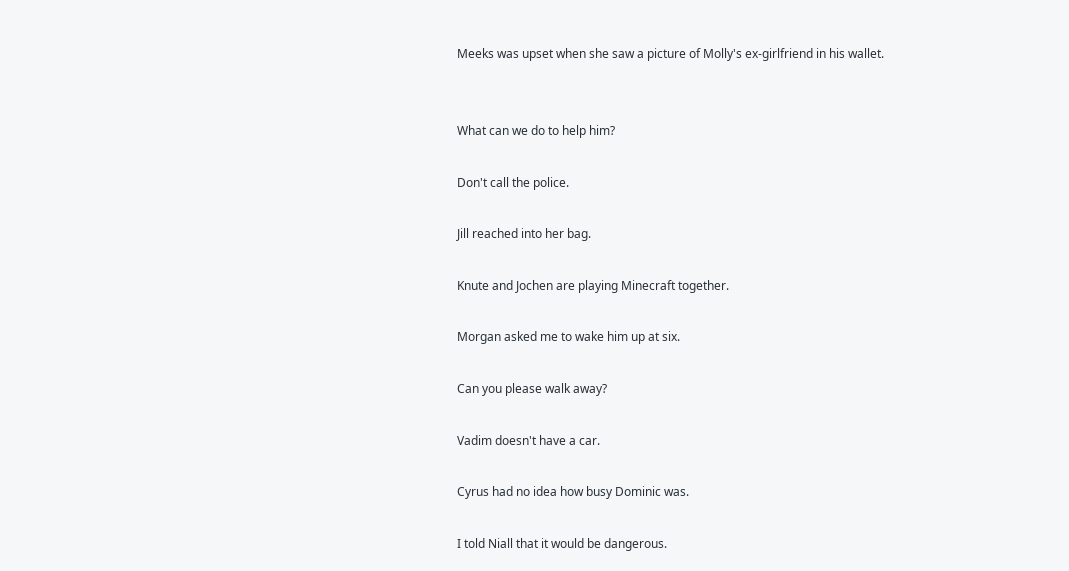Meeks was upset when she saw a picture of Molly's ex-girlfriend in his wallet.


What can we do to help him?

Don't call the police.

Jill reached into her bag.

Knute and Jochen are playing Minecraft together.

Morgan asked me to wake him up at six.

Can you please walk away?

Vadim doesn't have a car.

Cyrus had no idea how busy Dominic was.

I told Niall that it would be dangerous.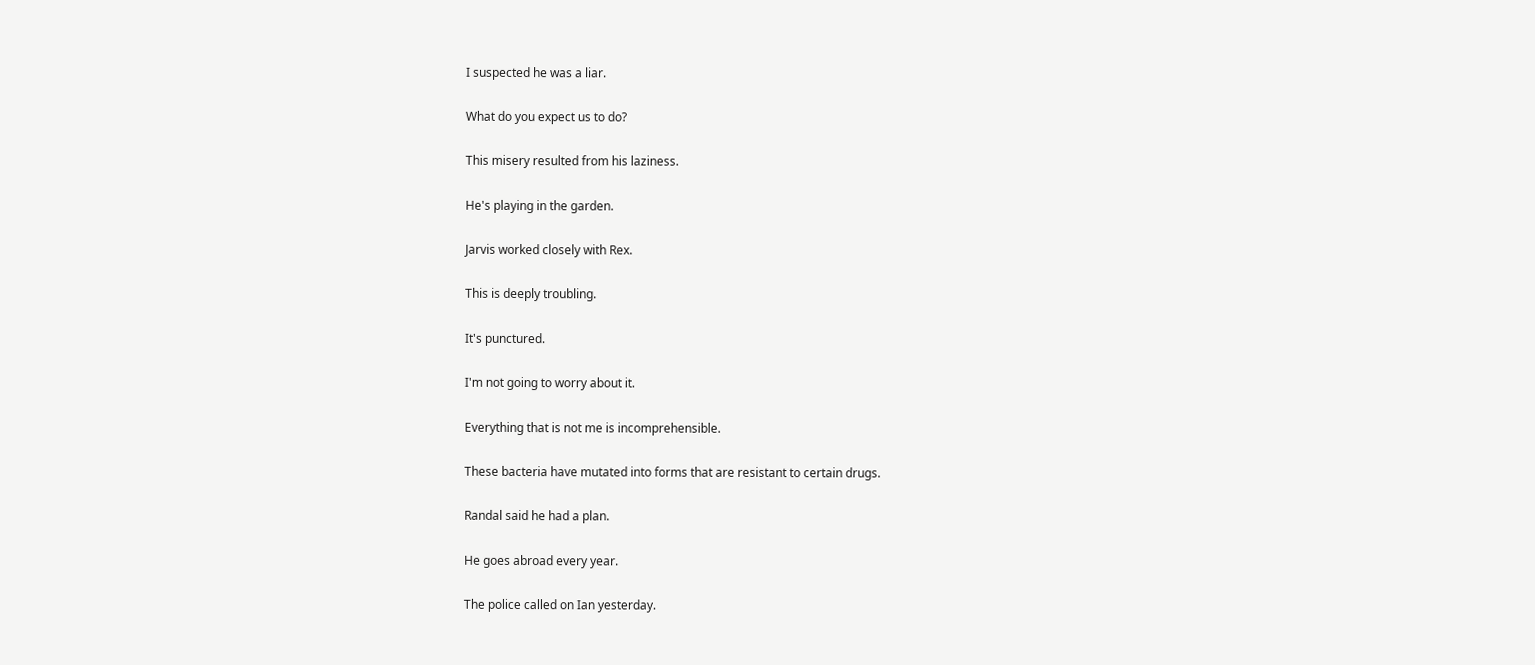I suspected he was a liar.

What do you expect us to do?

This misery resulted from his laziness.

He's playing in the garden.

Jarvis worked closely with Rex.

This is deeply troubling.

It's punctured.

I'm not going to worry about it.

Everything that is not me is incomprehensible.

These bacteria have mutated into forms that are resistant to certain drugs.

Randal said he had a plan.

He goes abroad every year.

The police called on Ian yesterday.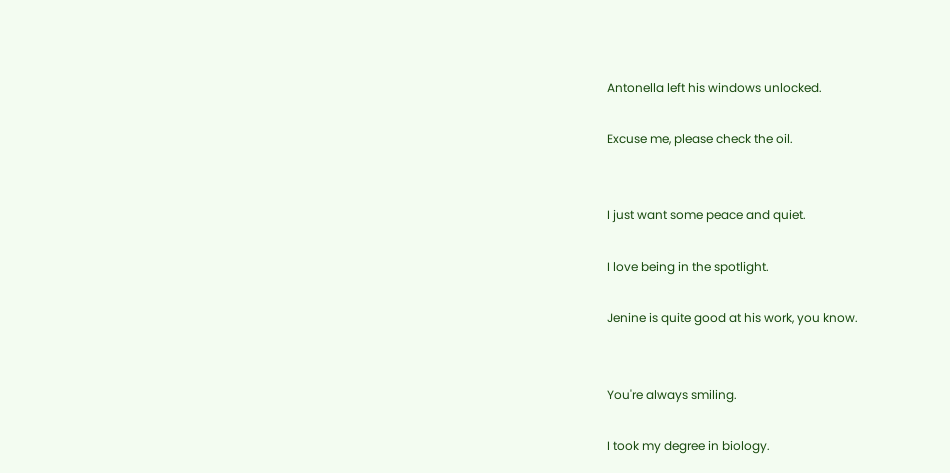Antonella left his windows unlocked.

Excuse me, please check the oil.


I just want some peace and quiet.

I love being in the spotlight.

Jenine is quite good at his work, you know.


You're always smiling.

I took my degree in biology.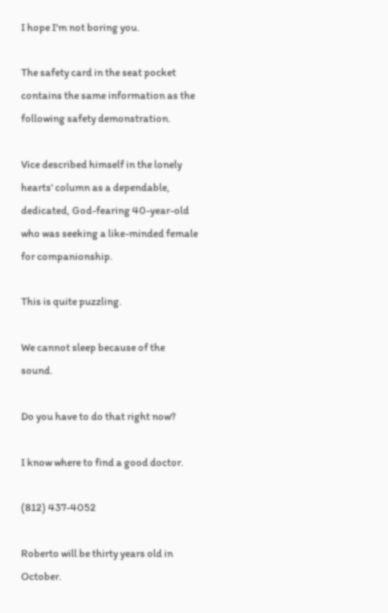I hope I'm not boring you.

The safety card in the seat pocket contains the same information as the following safety demonstration.

Vice described himself in the lonely hearts' column as a dependable, dedicated, God-fearing 40-year-old who was seeking a like-minded female for companionship.

This is quite puzzling.

We cannot sleep because of the sound.

Do you have to do that right now?

I know where to find a good doctor.

(812) 437-4052

Roberto will be thirty years old in October.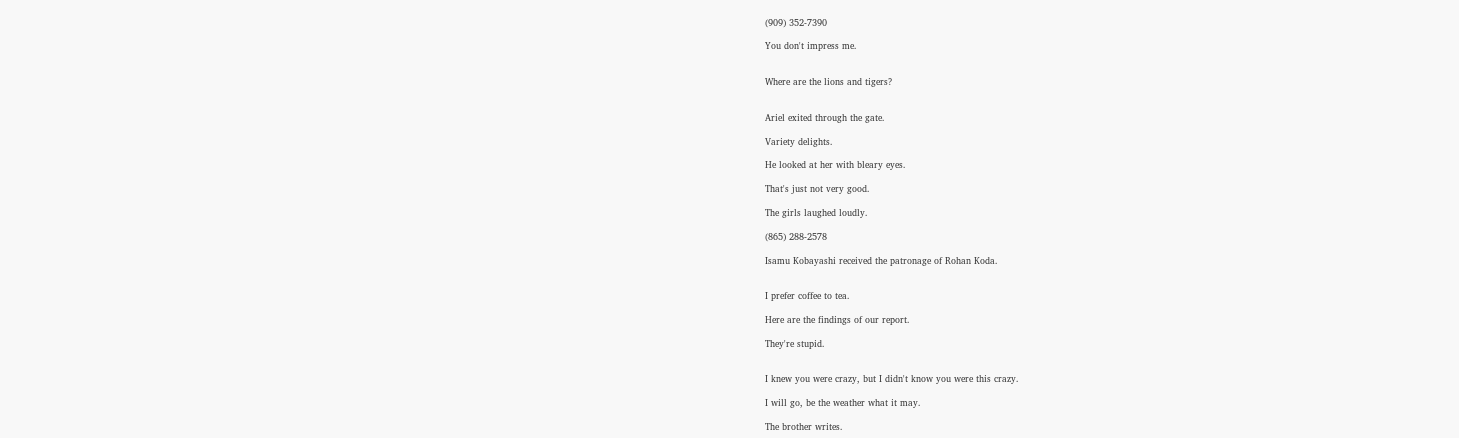(909) 352-7390

You don't impress me.


Where are the lions and tigers?


Ariel exited through the gate.

Variety delights.

He looked at her with bleary eyes.

That's just not very good.

The girls laughed loudly.

(865) 288-2578

Isamu Kobayashi received the patronage of Rohan Koda.


I prefer coffee to tea.

Here are the findings of our report.

They're stupid.


I knew you were crazy, but I didn't know you were this crazy.

I will go, be the weather what it may.

The brother writes.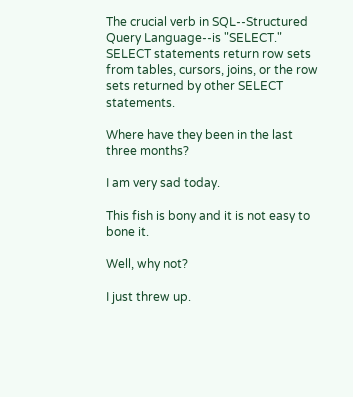The crucial verb in SQL--Structured Query Language--is "SELECT." SELECT statements return row sets from tables, cursors, joins, or the row sets returned by other SELECT statements.

Where have they been in the last three months?

I am very sad today.

This fish is bony and it is not easy to bone it.

Well, why not?

I just threw up.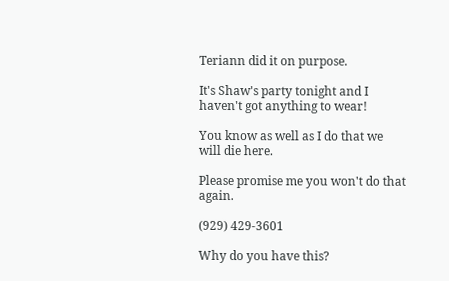Teriann did it on purpose.

It's Shaw's party tonight and I haven't got anything to wear!

You know as well as I do that we will die here.

Please promise me you won't do that again.

(929) 429-3601

Why do you have this?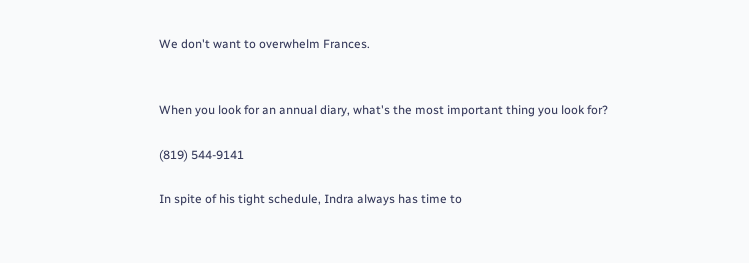We don't want to overwhelm Frances.


When you look for an annual diary, what's the most important thing you look for?

(819) 544-9141

In spite of his tight schedule, Indra always has time to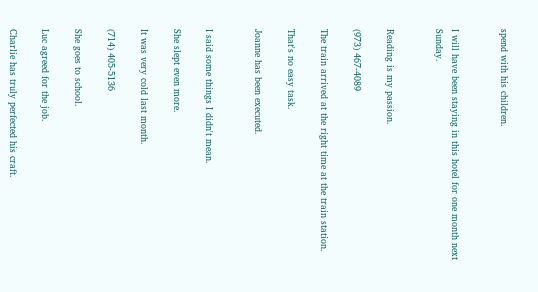spend with his children.


I will have been staying in this hotel for one month next Sunday.


Reading is my passion.

(973) 467-4089

The train arrived at the right time at the train station.

That's no easy task.

Joanne has been executed.


I said some things I didn't mean.

She slept even more.

It was very cold last month.

(714) 405-5136

She goes to school.

Luc agreed for the job.

Charlie has truly perfected his craft.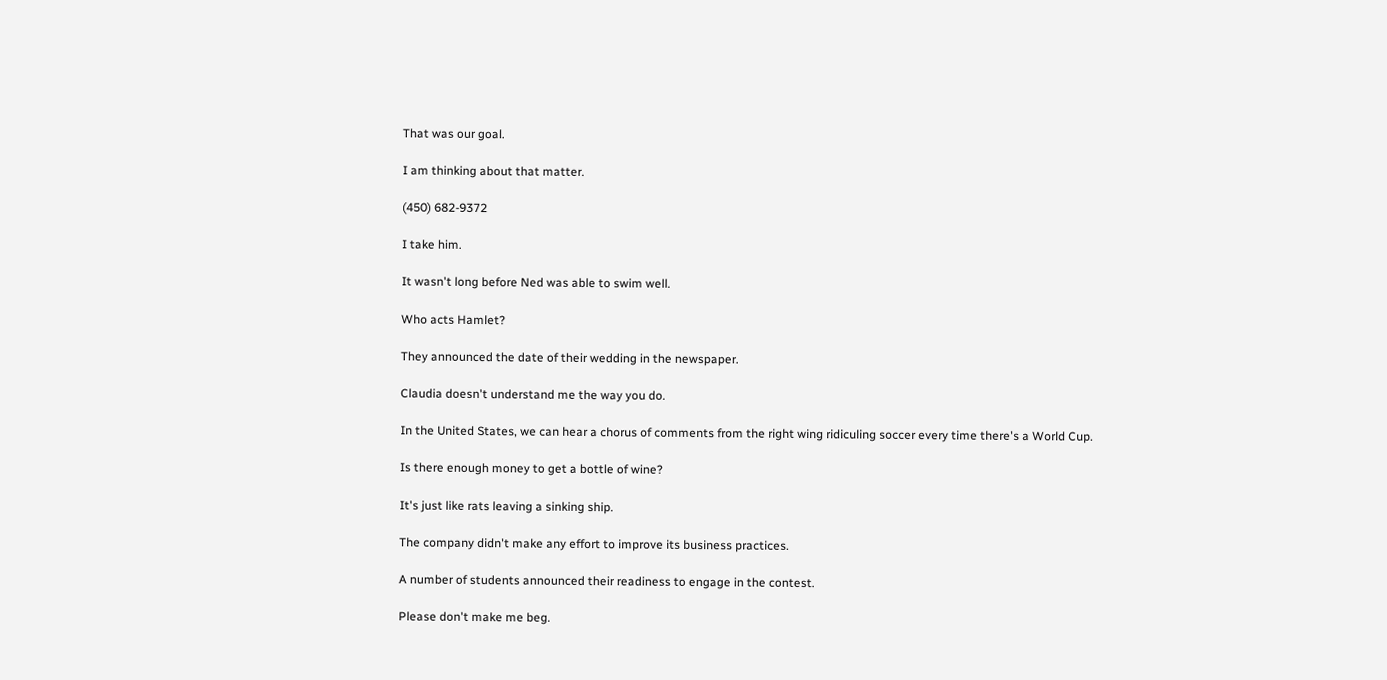That was our goal.

I am thinking about that matter.

(450) 682-9372

I take him.

It wasn't long before Ned was able to swim well.

Who acts Hamlet?

They announced the date of their wedding in the newspaper.

Claudia doesn't understand me the way you do.

In the United States, we can hear a chorus of comments from the right wing ridiculing soccer every time there's a World Cup.

Is there enough money to get a bottle of wine?

It's just like rats leaving a sinking ship.

The company didn't make any effort to improve its business practices.

A number of students announced their readiness to engage in the contest.

Please don't make me beg.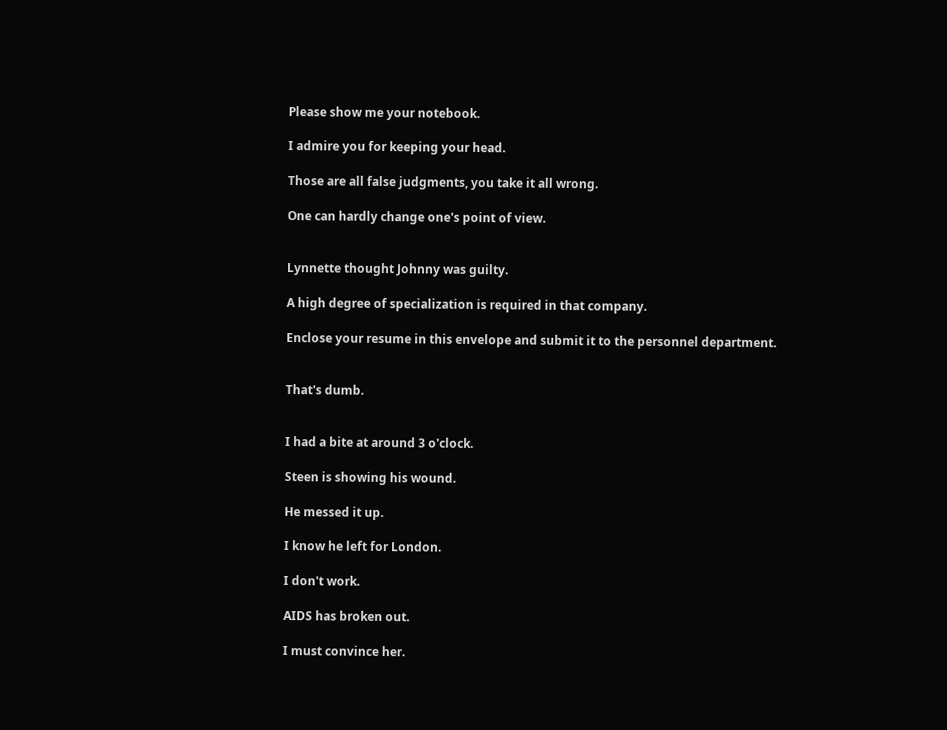Please show me your notebook.

I admire you for keeping your head.

Those are all false judgments, you take it all wrong.

One can hardly change one's point of view.


Lynnette thought Johnny was guilty.

A high degree of specialization is required in that company.

Enclose your resume in this envelope and submit it to the personnel department.


That's dumb.


I had a bite at around 3 o'clock.

Steen is showing his wound.

He messed it up.

I know he left for London.

I don't work.

AIDS has broken out.

I must convince her.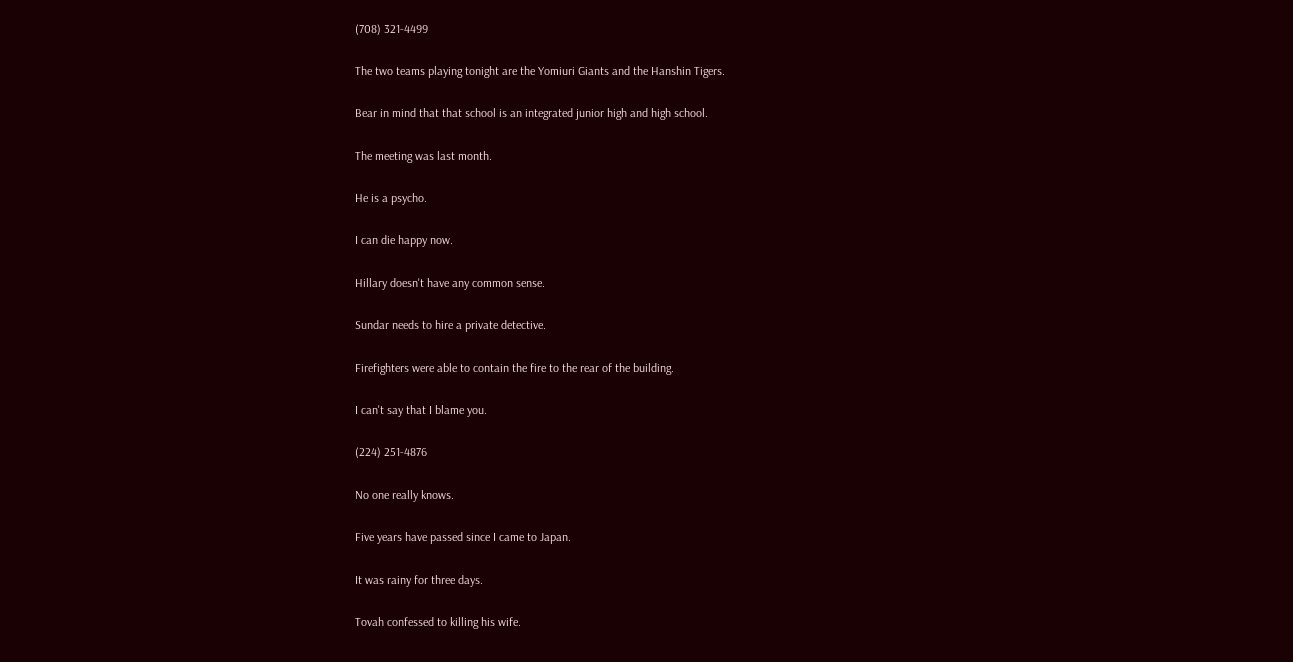(708) 321-4499

The two teams playing tonight are the Yomiuri Giants and the Hanshin Tigers.

Bear in mind that that school is an integrated junior high and high school.

The meeting was last month.

He is a psycho.

I can die happy now.

Hillary doesn't have any common sense.

Sundar needs to hire a private detective.

Firefighters were able to contain the fire to the rear of the building.

I can't say that I blame you.

(224) 251-4876

No one really knows.

Five years have passed since I came to Japan.

It was rainy for three days.

Tovah confessed to killing his wife.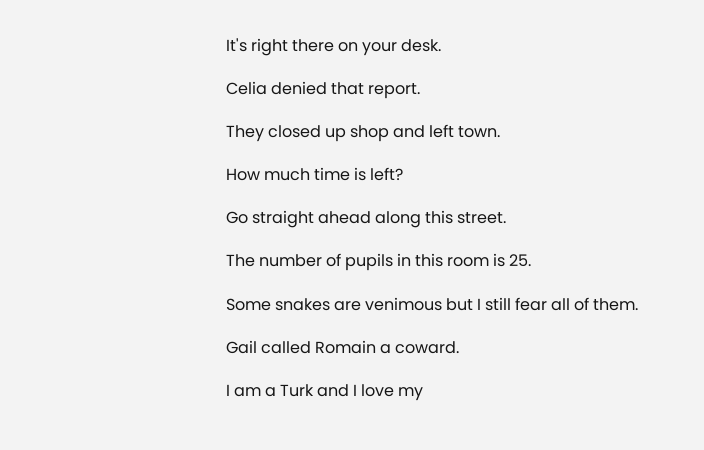It's right there on your desk.

Celia denied that report.

They closed up shop and left town.

How much time is left?

Go straight ahead along this street.

The number of pupils in this room is 25.

Some snakes are venimous but I still fear all of them.

Gail called Romain a coward.

I am a Turk and I love my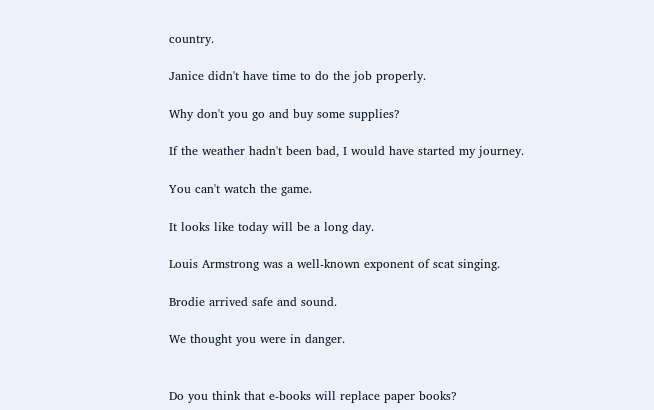country.

Janice didn't have time to do the job properly.

Why don't you go and buy some supplies?

If the weather hadn't been bad, I would have started my journey.

You can't watch the game.

It looks like today will be a long day.

Louis Armstrong was a well-known exponent of scat singing.

Brodie arrived safe and sound.

We thought you were in danger.


Do you think that e-books will replace paper books?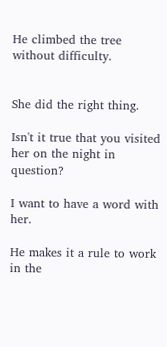He climbed the tree without difficulty.


She did the right thing.

Isn't it true that you visited her on the night in question?

I want to have a word with her.

He makes it a rule to work in the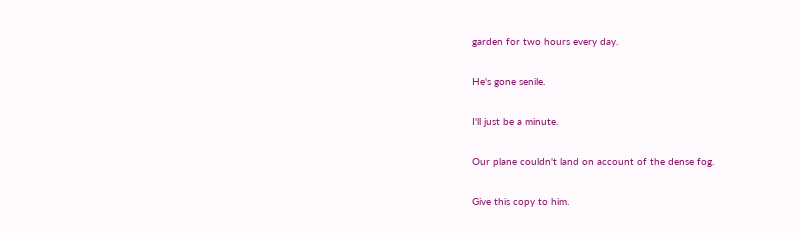garden for two hours every day.

He's gone senile.

I'll just be a minute.

Our plane couldn't land on account of the dense fog.

Give this copy to him.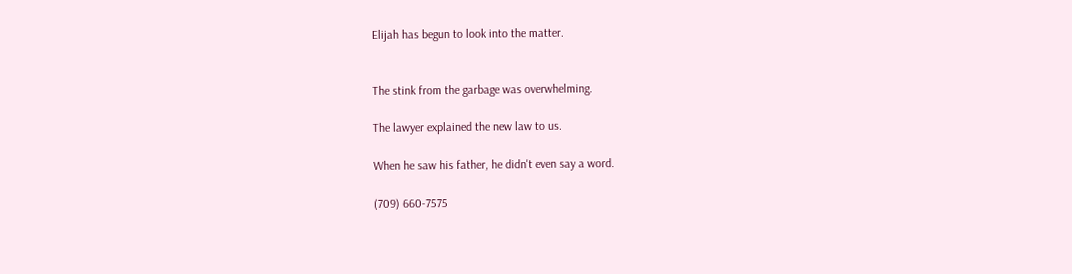Elijah has begun to look into the matter.


The stink from the garbage was overwhelming.

The lawyer explained the new law to us.

When he saw his father, he didn't even say a word.

(709) 660-7575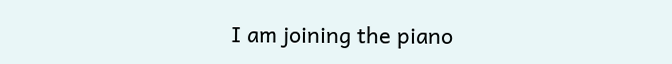I am joining the piano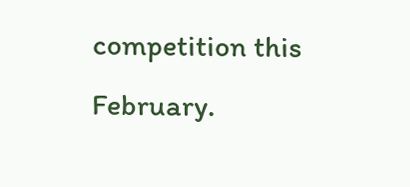competition this February.